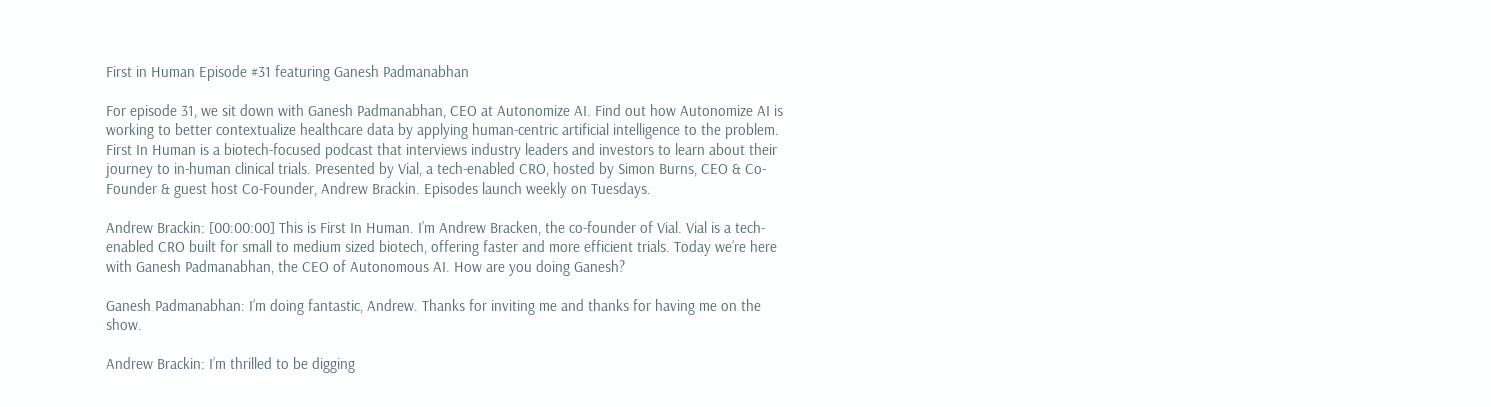First in Human Episode #31 featuring Ganesh Padmanabhan

For episode 31, we sit down with Ganesh Padmanabhan, CEO at Autonomize AI. Find out how Autonomize AI is working to better contextualize healthcare data by applying human-centric artificial intelligence to the problem. First In Human is a biotech-focused podcast that interviews industry leaders and investors to learn about their journey to in-human clinical trials. Presented by Vial, a tech-enabled CRO, hosted by Simon Burns, CEO & Co-Founder & guest host Co-Founder, Andrew Brackin. Episodes launch weekly on Tuesdays.

Andrew Brackin: [00:00:00] This is First In Human. I’m Andrew Bracken, the co-founder of Vial. Vial is a tech-enabled CRO built for small to medium sized biotech, offering faster and more efficient trials. Today we’re here with Ganesh Padmanabhan, the CEO of Autonomous AI. How are you doing Ganesh?

Ganesh Padmanabhan: I’m doing fantastic, Andrew. Thanks for inviting me and thanks for having me on the show.

Andrew Brackin: I’m thrilled to be digging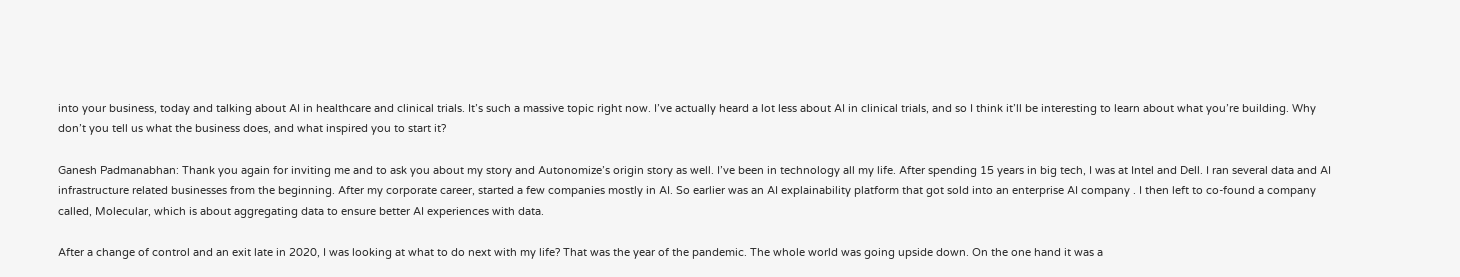into your business, today and talking about AI in healthcare and clinical trials. It’s such a massive topic right now. I’ve actually heard a lot less about AI in clinical trials, and so I think it’ll be interesting to learn about what you’re building. Why don’t you tell us what the business does, and what inspired you to start it?

Ganesh Padmanabhan: Thank you again for inviting me and to ask you about my story and Autonomize’s origin story as well. I’ve been in technology all my life. After spending 15 years in big tech, I was at Intel and Dell. I ran several data and AI infrastructure related businesses from the beginning. After my corporate career, started a few companies mostly in AI. So earlier was an AI explainability platform that got sold into an enterprise AI company . I then left to co-found a company called, Molecular, which is about aggregating data to ensure better AI experiences with data.

After a change of control and an exit late in 2020, I was looking at what to do next with my life? That was the year of the pandemic. The whole world was going upside down. On the one hand it was a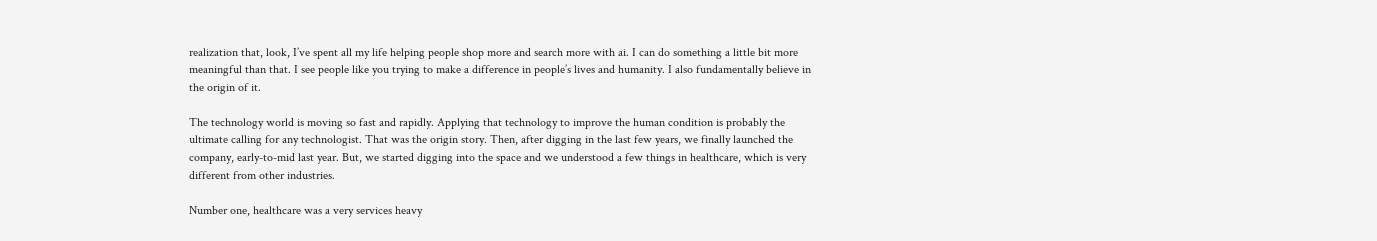realization that, look, I’ve spent all my life helping people shop more and search more with ai. I can do something a little bit more meaningful than that. I see people like you trying to make a difference in people’s lives and humanity. I also fundamentally believe in the origin of it.

The technology world is moving so fast and rapidly. Applying that technology to improve the human condition is probably the ultimate calling for any technologist. That was the origin story. Then, after digging in the last few years, we finally launched the company, early-to-mid last year. But, we started digging into the space and we understood a few things in healthcare, which is very different from other industries.

Number one, healthcare was a very services heavy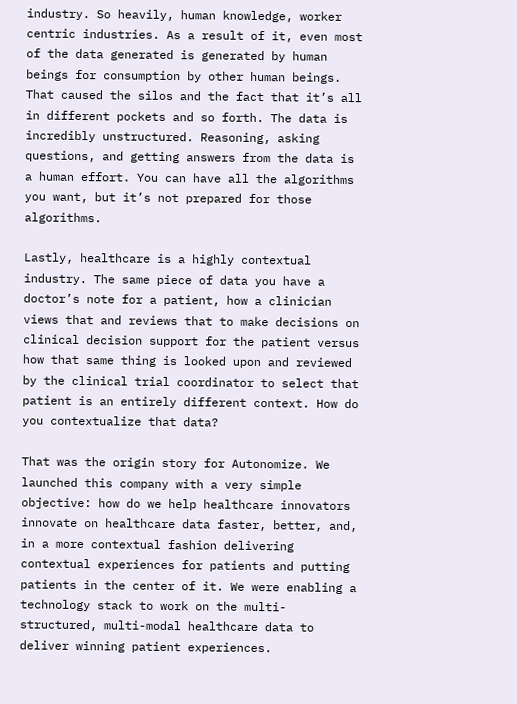industry. So heavily, human knowledge, worker centric industries. As a result of it, even most of the data generated is generated by human beings for consumption by other human beings. That caused the silos and the fact that it’s all in different pockets and so forth. The data is incredibly unstructured. Reasoning, asking questions, and getting answers from the data is a human effort. You can have all the algorithms you want, but it’s not prepared for those algorithms.

Lastly, healthcare is a highly contextual industry. The same piece of data you have a doctor’s note for a patient, how a clinician views that and reviews that to make decisions on clinical decision support for the patient versus how that same thing is looked upon and reviewed by the clinical trial coordinator to select that patient is an entirely different context. How do you contextualize that data?

That was the origin story for Autonomize. We launched this company with a very simple objective: how do we help healthcare innovators innovate on healthcare data faster, better, and, in a more contextual fashion delivering contextual experiences for patients and putting patients in the center of it. We were enabling a technology stack to work on the multi-structured, multi-modal healthcare data to deliver winning patient experiences.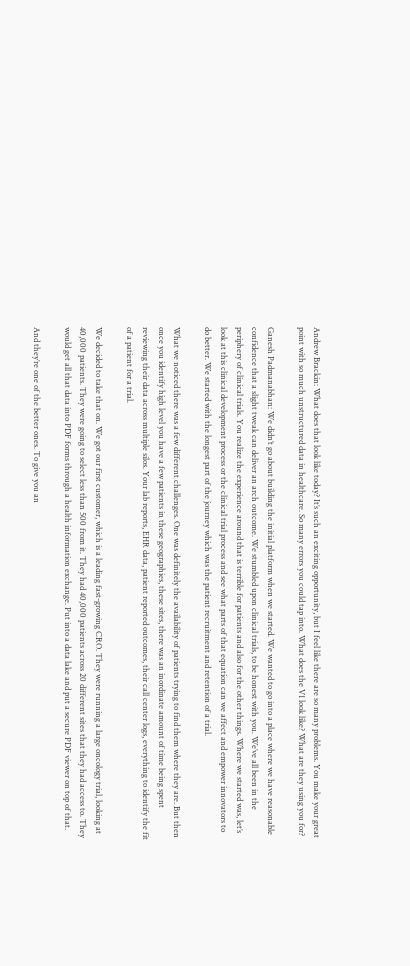Andrew Brackin: What does that look like today? It’s such an exciting opportunity, but I feel like there are so many problems. You make your great point with so much unstructured data in healthcare. So many errors you could tap into. What does the V1 look like? What are they using you for?

Ganesh Padmanabhan: We didn’t go about building the initial platform when we started. We wanted to go into a place where we have reasonable confidence that a slight tweak can deliver an arch outcome. We stumbled upon clinical trials, to be honest with you. We’ve all been in the periphery of clinical trials. You realize the experience around that is terrible for patients and also for the other things. Where we started was, let’s look at this clinical development process or the clinical trial process and see what parts of that equation can we affect and empower innovators to do better. We started with the longest part of the journey which was the patient recruitment and retention of a trial.

What we noticed there was a few different challenges. One was definitely the availability of patients trying to find them where they are. But then once you identify high level you have a few patients in these geographies, these sites, there was an inordinate amount of time being spent reviewing their data across multiple silos. Your lab reports, EHR data, patient reported outcomes, their call center logs, everything to identify the fit of a patient for a trial.

We decided to take that on. We got our first customer, which is a leading fast-growing CRO. They were running a large oncology trial, looking at 40,000 patients. They were going to select less than 500 from it. They had 40,000 patients across 20 different sites that they had access to. They would get all that data into PDF forms through a health information exchange. Put into a data lake and put a secure PDF viewer on top of that.

And they’re one of the better ones. To give you an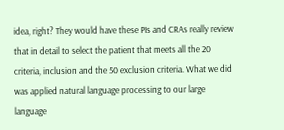idea, right? They would have these PIs and CRAs really review that in detail to select the patient that meets all the 20 criteria, inclusion and the 50 exclusion criteria. What we did was applied natural language processing to our large language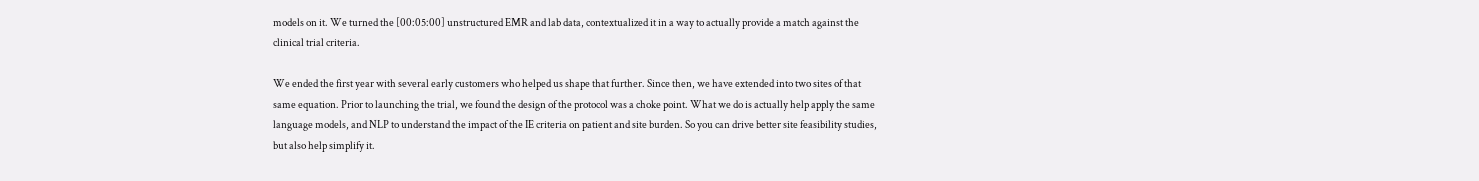models on it. We turned the [00:05:00] unstructured EMR and lab data, contextualized it in a way to actually provide a match against the clinical trial criteria.

We ended the first year with several early customers who helped us shape that further. Since then, we have extended into two sites of that same equation. Prior to launching the trial, we found the design of the protocol was a choke point. What we do is actually help apply the same language models, and NLP to understand the impact of the IE criteria on patient and site burden. So you can drive better site feasibility studies, but also help simplify it.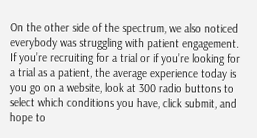On the other side of the spectrum, we also noticed everybody was struggling with patient engagement. If you’re recruiting for a trial or if you’re looking for a trial as a patient, the average experience today is you go on a website, look at 300 radio buttons to select which conditions you have, click submit, and hope to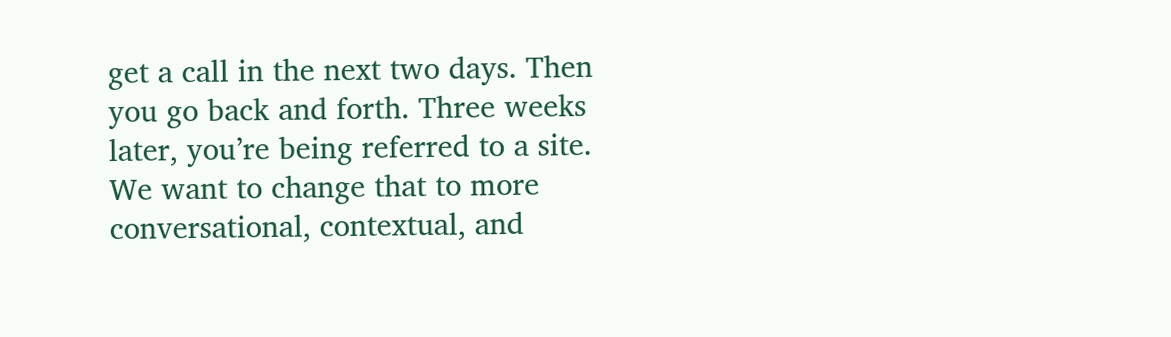get a call in the next two days. Then you go back and forth. Three weeks later, you’re being referred to a site. We want to change that to more conversational, contextual, and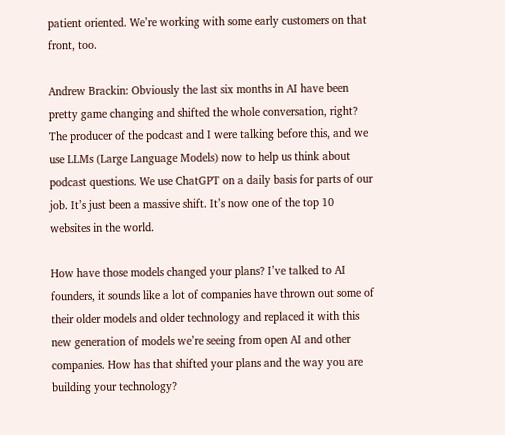patient oriented. We’re working with some early customers on that front, too.

Andrew Brackin: Obviously the last six months in AI have been pretty game changing and shifted the whole conversation, right? The producer of the podcast and I were talking before this, and we use LLMs (Large Language Models) now to help us think about podcast questions. We use ChatGPT on a daily basis for parts of our job. It’s just been a massive shift. It’s now one of the top 10 websites in the world.

How have those models changed your plans? I’ve talked to AI founders, it sounds like a lot of companies have thrown out some of their older models and older technology and replaced it with this new generation of models we’re seeing from open AI and other companies. How has that shifted your plans and the way you are building your technology?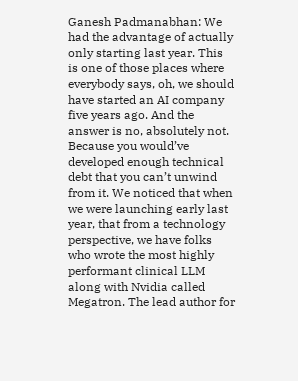Ganesh Padmanabhan: We had the advantage of actually only starting last year. This is one of those places where everybody says, oh, we should have started an AI company five years ago. And the answer is no, absolutely not. Because you would’ve developed enough technical debt that you can’t unwind from it. We noticed that when we were launching early last year, that from a technology perspective, we have folks who wrote the most highly performant clinical LLM along with Nvidia called Megatron. The lead author for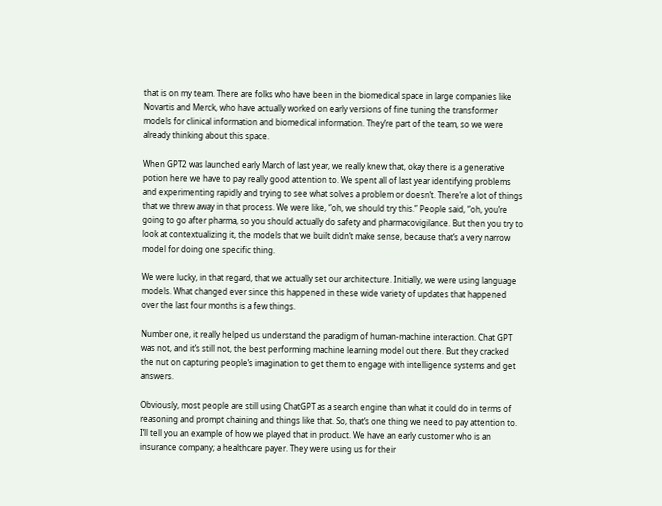that is on my team. There are folks who have been in the biomedical space in large companies like Novartis and Merck, who have actually worked on early versions of fine tuning the transformer models for clinical information and biomedical information. They’re part of the team, so we were already thinking about this space.

When GPT2 was launched early March of last year, we really knew that, okay there is a generative potion here we have to pay really good attention to. We spent all of last year identifying problems and experimenting rapidly and trying to see what solves a problem or doesn’t. There’re a lot of things that we threw away in that process. We were like, “oh, we should try this.” People said, “oh, you’re going to go after pharma, so you should actually do safety and pharmacovigilance. But then you try to look at contextualizing it, the models that we built didn’t make sense, because that’s a very narrow model for doing one specific thing.

We were lucky, in that regard, that we actually set our architecture. Initially, we were using language models. What changed ever since this happened in these wide variety of updates that happened over the last four months is a few things.

Number one, it really helped us understand the paradigm of human-machine interaction. Chat GPT was not, and it’s still not, the best performing machine learning model out there. But they cracked the nut on capturing people’s imagination to get them to engage with intelligence systems and get answers.

Obviously, most people are still using ChatGPT as a search engine than what it could do in terms of reasoning and prompt chaining and things like that. So, that’s one thing we need to pay attention to. I’ll tell you an example of how we played that in product. We have an early customer who is an insurance company; a healthcare payer. They were using us for their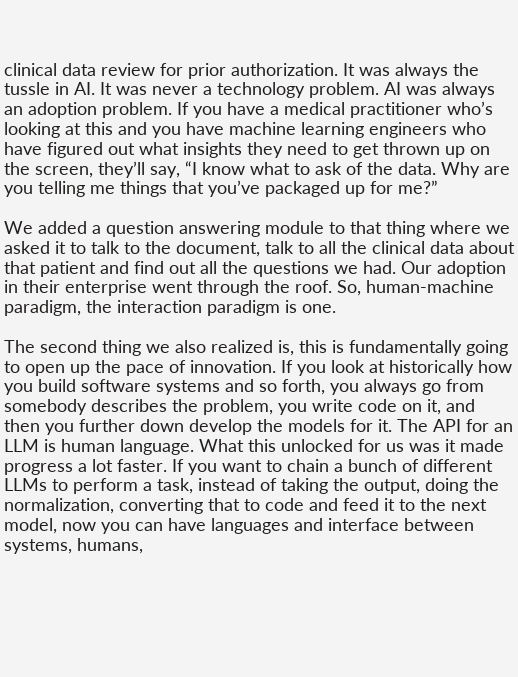clinical data review for prior authorization. It was always the tussle in AI. It was never a technology problem. AI was always an adoption problem. If you have a medical practitioner who’s looking at this and you have machine learning engineers who have figured out what insights they need to get thrown up on the screen, they’ll say, “I know what to ask of the data. Why are you telling me things that you’ve packaged up for me?”

We added a question answering module to that thing where we asked it to talk to the document, talk to all the clinical data about that patient and find out all the questions we had. Our adoption in their enterprise went through the roof. So, human-machine paradigm, the interaction paradigm is one.

The second thing we also realized is, this is fundamentally going to open up the pace of innovation. If you look at historically how you build software systems and so forth, you always go from somebody describes the problem, you write code on it, and then you further down develop the models for it. The API for an LLM is human language. What this unlocked for us was it made progress a lot faster. If you want to chain a bunch of different LLMs to perform a task, instead of taking the output, doing the normalization, converting that to code and feed it to the next model, now you can have languages and interface between systems, humans,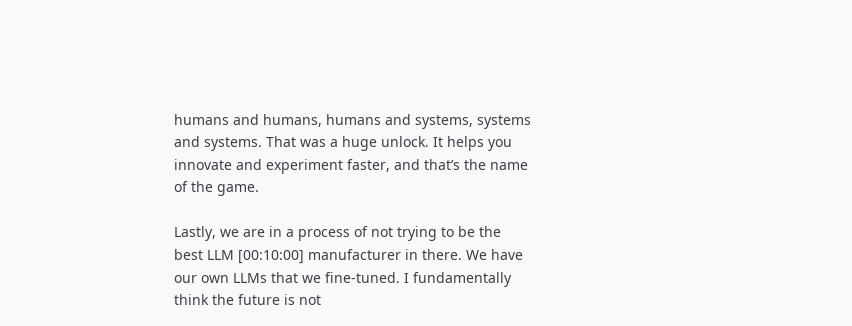humans and humans, humans and systems, systems and systems. That was a huge unlock. It helps you innovate and experiment faster, and that’s the name of the game.

Lastly, we are in a process of not trying to be the best LLM [00:10:00] manufacturer in there. We have our own LLMs that we fine-tuned. I fundamentally think the future is not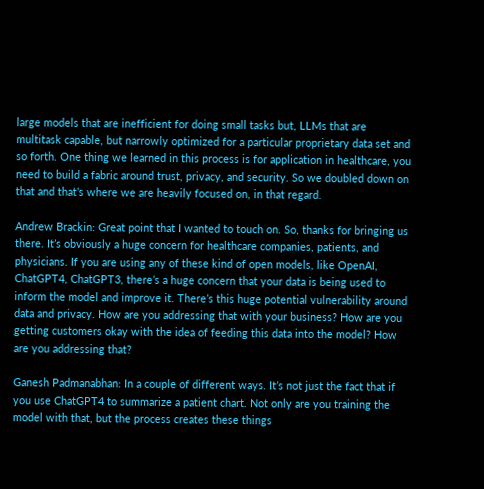large models that are inefficient for doing small tasks but, LLMs that are multitask capable, but narrowly optimized for a particular proprietary data set and so forth. One thing we learned in this process is for application in healthcare, you need to build a fabric around trust, privacy, and security. So we doubled down on that and that’s where we are heavily focused on, in that regard.

Andrew Brackin: Great point that I wanted to touch on. So, thanks for bringing us there. It’s obviously a huge concern for healthcare companies, patients, and physicians. If you are using any of these kind of open models, like OpenAI, ChatGPT4, ChatGPT3, there’s a huge concern that your data is being used to inform the model and improve it. There’s this huge potential vulnerability around data and privacy. How are you addressing that with your business? How are you getting customers okay with the idea of feeding this data into the model? How are you addressing that?

Ganesh Padmanabhan: In a couple of different ways. It’s not just the fact that if you use ChatGPT4 to summarize a patient chart. Not only are you training the model with that, but the process creates these things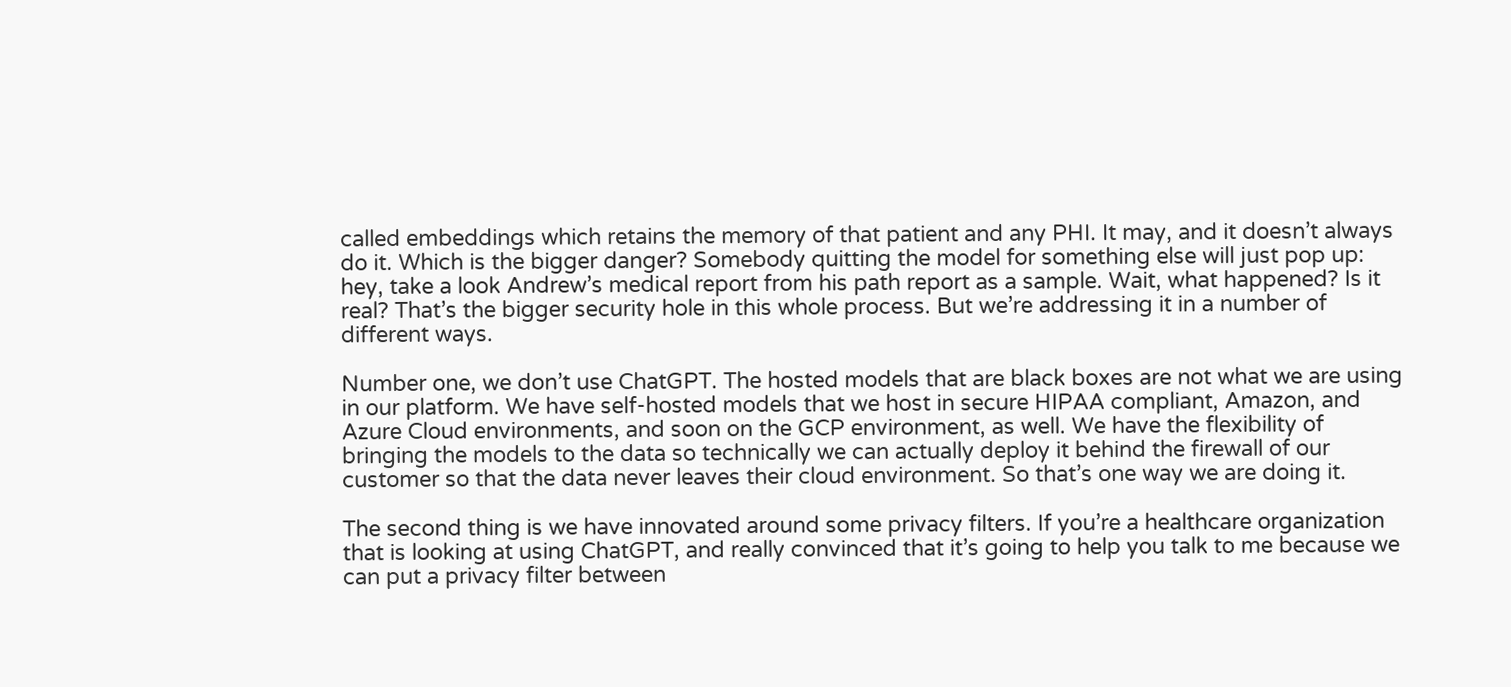called embeddings which retains the memory of that patient and any PHI. It may, and it doesn’t always do it. Which is the bigger danger? Somebody quitting the model for something else will just pop up: hey, take a look Andrew’s medical report from his path report as a sample. Wait, what happened? Is it real? That’s the bigger security hole in this whole process. But we’re addressing it in a number of different ways.

Number one, we don’t use ChatGPT. The hosted models that are black boxes are not what we are using in our platform. We have self-hosted models that we host in secure HIPAA compliant, Amazon, and Azure Cloud environments, and soon on the GCP environment, as well. We have the flexibility of bringing the models to the data so technically we can actually deploy it behind the firewall of our customer so that the data never leaves their cloud environment. So that’s one way we are doing it.

The second thing is we have innovated around some privacy filters. If you’re a healthcare organization that is looking at using ChatGPT, and really convinced that it’s going to help you talk to me because we can put a privacy filter between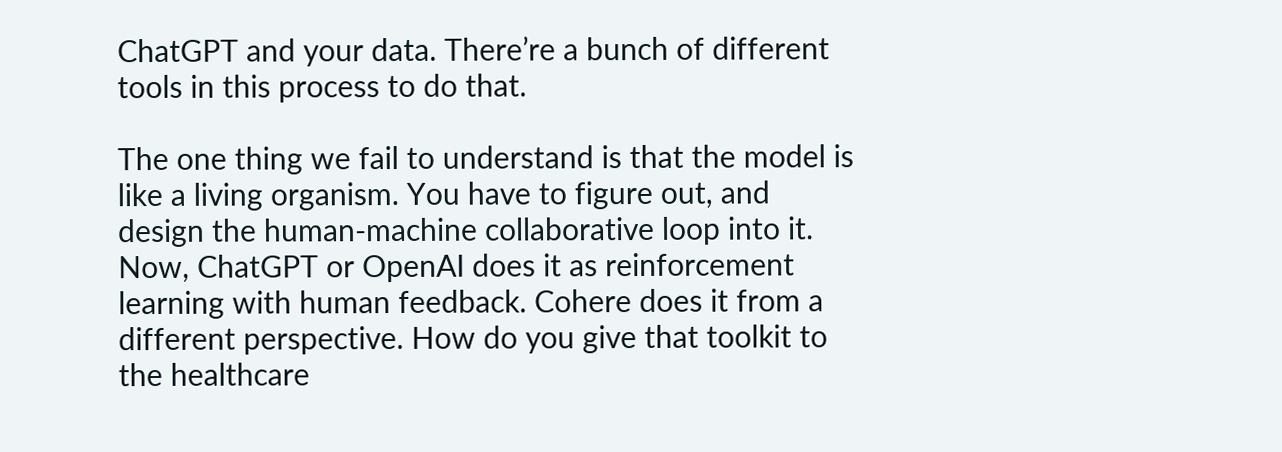ChatGPT and your data. There’re a bunch of different tools in this process to do that.

The one thing we fail to understand is that the model is like a living organism. You have to figure out, and design the human-machine collaborative loop into it. Now, ChatGPT or OpenAI does it as reinforcement learning with human feedback. Cohere does it from a different perspective. How do you give that toolkit to the healthcare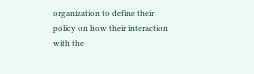organization to define their policy on how their interaction with the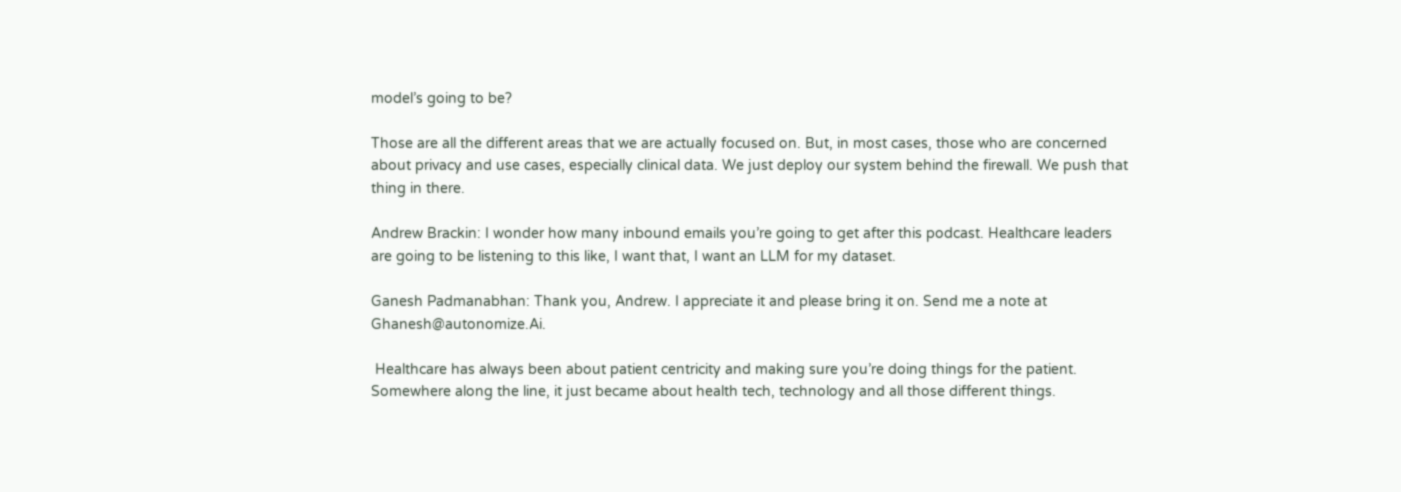model’s going to be?

Those are all the different areas that we are actually focused on. But, in most cases, those who are concerned about privacy and use cases, especially clinical data. We just deploy our system behind the firewall. We push that thing in there.

Andrew Brackin: I wonder how many inbound emails you’re going to get after this podcast. Healthcare leaders are going to be listening to this like, I want that, I want an LLM for my dataset.

Ganesh Padmanabhan: Thank you, Andrew. I appreciate it and please bring it on. Send me a note at Ghanesh@autonomize.Ai.

 Healthcare has always been about patient centricity and making sure you’re doing things for the patient. Somewhere along the line, it just became about health tech, technology and all those different things.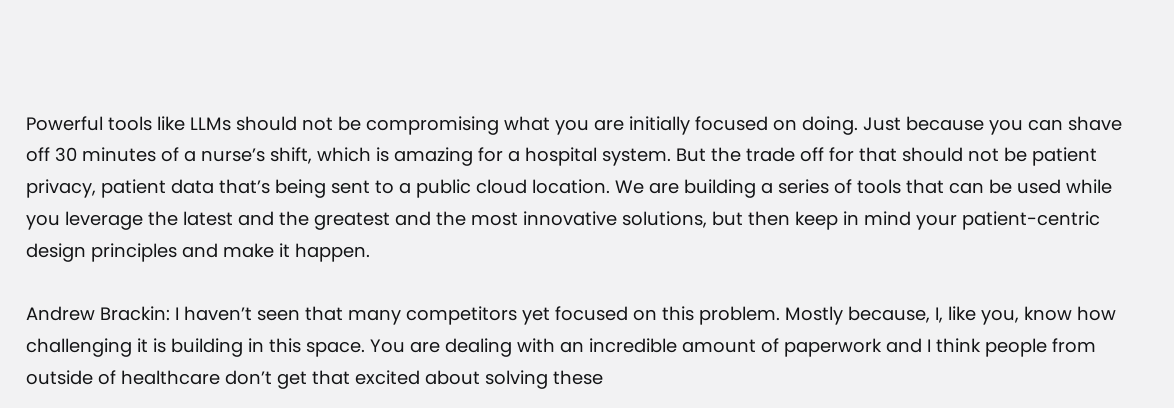Powerful tools like LLMs should not be compromising what you are initially focused on doing. Just because you can shave off 30 minutes of a nurse’s shift, which is amazing for a hospital system. But the trade off for that should not be patient privacy, patient data that’s being sent to a public cloud location. We are building a series of tools that can be used while you leverage the latest and the greatest and the most innovative solutions, but then keep in mind your patient-centric design principles and make it happen.

Andrew Brackin: I haven’t seen that many competitors yet focused on this problem. Mostly because, I, like you, know how challenging it is building in this space. You are dealing with an incredible amount of paperwork and I think people from outside of healthcare don’t get that excited about solving these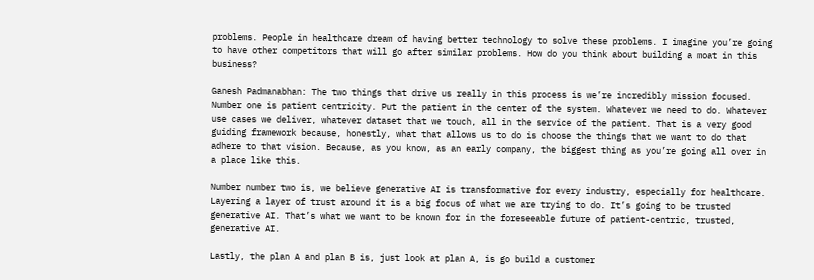problems. People in healthcare dream of having better technology to solve these problems. I imagine you’re going to have other competitors that will go after similar problems. How do you think about building a moat in this business?

Ganesh Padmanabhan: The two things that drive us really in this process is we’re incredibly mission focused. Number one is patient centricity. Put the patient in the center of the system. Whatever we need to do. Whatever use cases we deliver, whatever dataset that we touch, all in the service of the patient. That is a very good guiding framework because, honestly, what that allows us to do is choose the things that we want to do that adhere to that vision. Because, as you know, as an early company, the biggest thing as you’re going all over in a place like this.

Number number two is, we believe generative AI is transformative for every industry, especially for healthcare. Layering a layer of trust around it is a big focus of what we are trying to do. It’s going to be trusted generative AI. That’s what we want to be known for in the foreseeable future of patient-centric, trusted, generative AI.

Lastly, the plan A and plan B is, just look at plan A, is go build a customer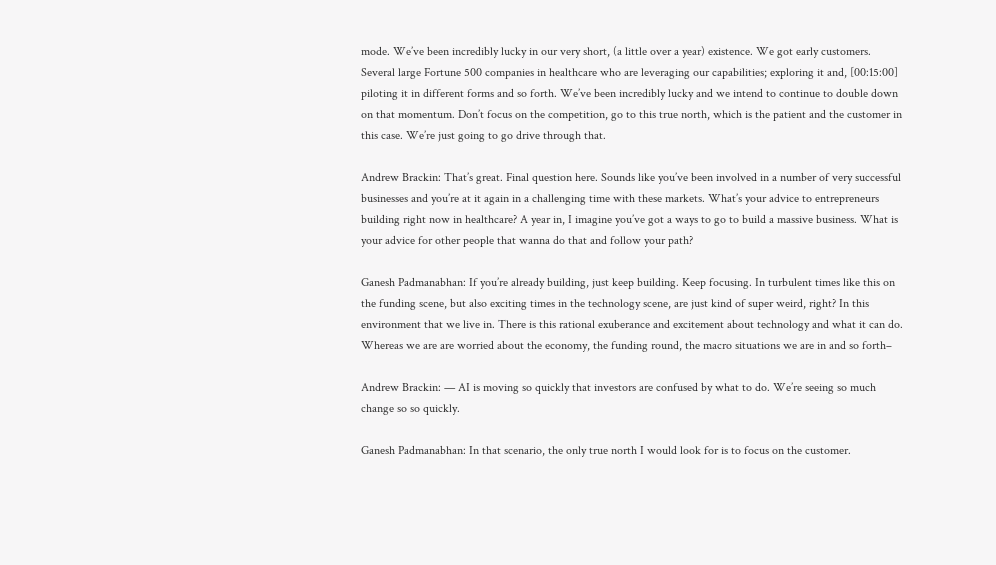mode. We’ve been incredibly lucky in our very short, (a little over a year) existence. We got early customers. Several large Fortune 500 companies in healthcare who are leveraging our capabilities; exploring it and, [00:15:00] piloting it in different forms and so forth. We’ve been incredibly lucky and we intend to continue to double down on that momentum. Don’t focus on the competition, go to this true north, which is the patient and the customer in this case. We’re just going to go drive through that.

Andrew Brackin: That’s great. Final question here. Sounds like you’ve been involved in a number of very successful businesses and you’re at it again in a challenging time with these markets. What’s your advice to entrepreneurs building right now in healthcare? A year in, I imagine you’ve got a ways to go to build a massive business. What is your advice for other people that wanna do that and follow your path?

Ganesh Padmanabhan: If you’re already building, just keep building. Keep focusing. In turbulent times like this on the funding scene, but also exciting times in the technology scene, are just kind of super weird, right? In this environment that we live in. There is this rational exuberance and excitement about technology and what it can do. Whereas we are are worried about the economy, the funding round, the macro situations we are in and so forth–

Andrew Brackin: — AI is moving so quickly that investors are confused by what to do. We’re seeing so much change so so quickly.

Ganesh Padmanabhan: In that scenario, the only true north I would look for is to focus on the customer.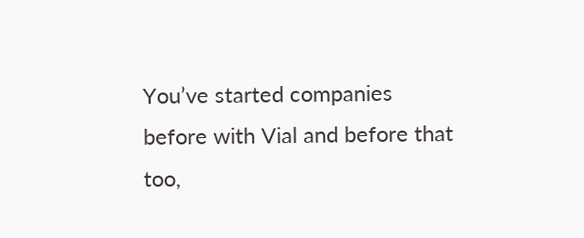You’ve started companies before with Vial and before that too,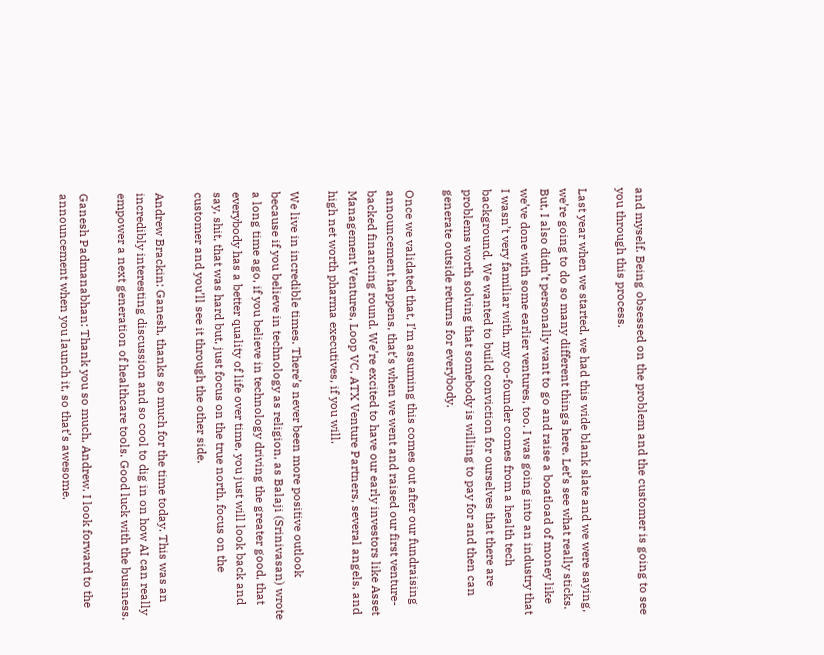and myself. Being obsessed on the problem and the customer is going to see you through this process.

Last year when we started, we had this wide blank slate and we were saying, we’re going to do so many different things here. Let’s see what really sticks. But, I also didn’t personally want to go and raise a boatload of money like we’ve done with some earlier ventures, too. I was going into an industry that I wasn’t very familiar with, my co-founder comes from a health tech background. We wanted to build conviction for ourselves that there are problems worth solving that somebody is willing to pay for and then can generate outside returns for everybody.

Once we validated that, I’m assuming this comes out after our fundraising announcement happens, that’s when we went and raised our first venture-backed financing round. We’re excited to have our early investors like Asset Management Ventures, Loop VC, ATX Venture Partners, several angels, and high net worth pharma executives, if you will.

We live in incredible times. There’s never been more positive outlook because if you believe in technology as religion, as Balaji (Srinivasan) wrote a long time ago, if you believe in technology driving the greater good, that everybody has a better quality of life over time, you just will look back and say, shit, that was hard but, just focus on the true north, focus on the customer and you’ll see it through the other side.

Andrew Brackin: Ganesh, thanks so much for the time today. This was an incredibly interesting discussion and so cool to dig in on how AI can really empower a next generation of healthcare tools. Good luck with the business.

Ganesh Padmanabhan: Thank you so much, Andrew. I look forward to the announcement when you launch it, so that’s awesome.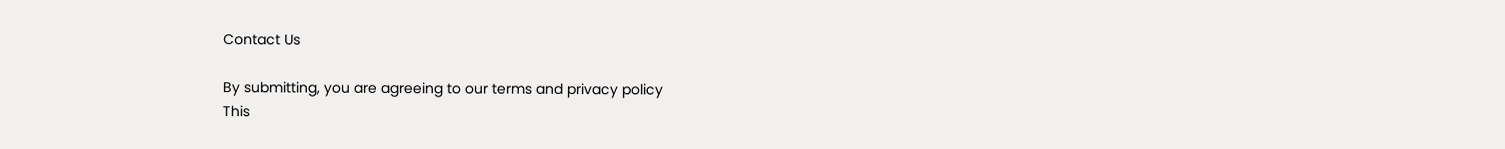Contact Us

By submitting, you are agreeing to our terms and privacy policy
This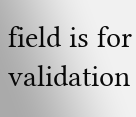field is for validation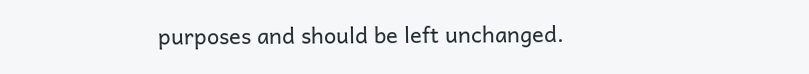purposes and should be left unchanged.